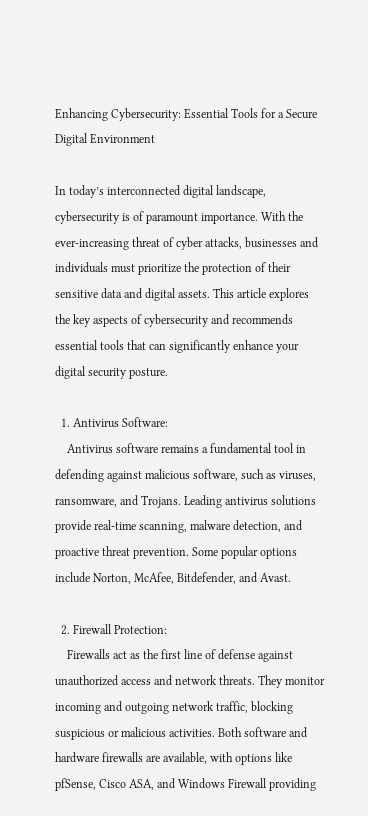Enhancing Cybersecurity: Essential Tools for a Secure Digital Environment

In today’s interconnected digital landscape, cybersecurity is of paramount importance. With the ever-increasing threat of cyber attacks, businesses and individuals must prioritize the protection of their sensitive data and digital assets. This article explores the key aspects of cybersecurity and recommends essential tools that can significantly enhance your digital security posture.

  1. Antivirus Software:
    Antivirus software remains a fundamental tool in defending against malicious software, such as viruses, ransomware, and Trojans. Leading antivirus solutions provide real-time scanning, malware detection, and proactive threat prevention. Some popular options include Norton, McAfee, Bitdefender, and Avast.

  2. Firewall Protection:
    Firewalls act as the first line of defense against unauthorized access and network threats. They monitor incoming and outgoing network traffic, blocking suspicious or malicious activities. Both software and hardware firewalls are available, with options like pfSense, Cisco ASA, and Windows Firewall providing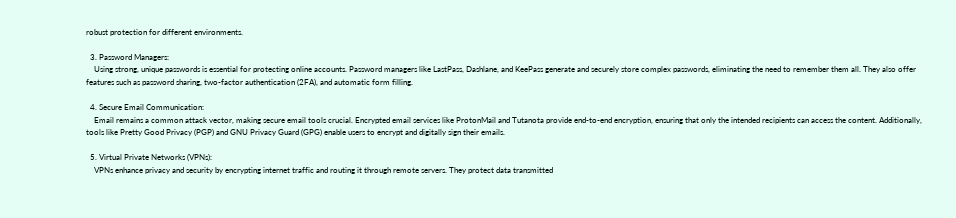robust protection for different environments.

  3. Password Managers:
    Using strong, unique passwords is essential for protecting online accounts. Password managers like LastPass, Dashlane, and KeePass generate and securely store complex passwords, eliminating the need to remember them all. They also offer features such as password sharing, two-factor authentication (2FA), and automatic form filling.

  4. Secure Email Communication:
    Email remains a common attack vector, making secure email tools crucial. Encrypted email services like ProtonMail and Tutanota provide end-to-end encryption, ensuring that only the intended recipients can access the content. Additionally, tools like Pretty Good Privacy (PGP) and GNU Privacy Guard (GPG) enable users to encrypt and digitally sign their emails.

  5. Virtual Private Networks (VPNs):
    VPNs enhance privacy and security by encrypting internet traffic and routing it through remote servers. They protect data transmitted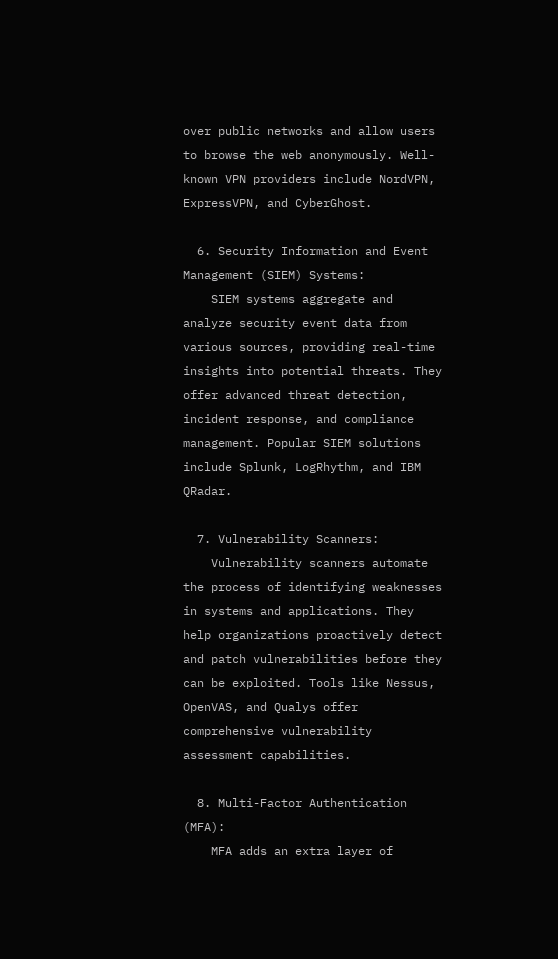over public networks and allow users to browse the web anonymously. Well-known VPN providers include NordVPN, ExpressVPN, and CyberGhost.

  6. Security Information and Event Management (SIEM) Systems:
    SIEM systems aggregate and analyze security event data from various sources, providing real-time insights into potential threats. They offer advanced threat detection, incident response, and compliance management. Popular SIEM solutions include Splunk, LogRhythm, and IBM QRadar.

  7. Vulnerability Scanners:
    Vulnerability scanners automate the process of identifying weaknesses in systems and applications. They help organizations proactively detect and patch vulnerabilities before they can be exploited. Tools like Nessus, OpenVAS, and Qualys offer comprehensive vulnerability assessment capabilities.

  8. Multi-Factor Authentication (MFA):
    MFA adds an extra layer of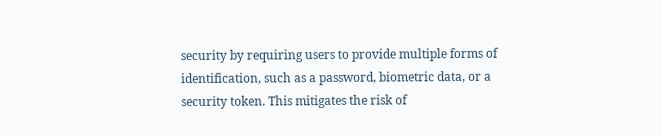security by requiring users to provide multiple forms of identification, such as a password, biometric data, or a security token. This mitigates the risk of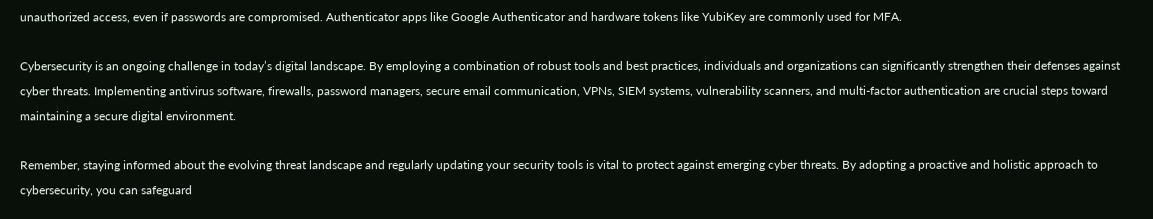unauthorized access, even if passwords are compromised. Authenticator apps like Google Authenticator and hardware tokens like YubiKey are commonly used for MFA.

Cybersecurity is an ongoing challenge in today’s digital landscape. By employing a combination of robust tools and best practices, individuals and organizations can significantly strengthen their defenses against cyber threats. Implementing antivirus software, firewalls, password managers, secure email communication, VPNs, SIEM systems, vulnerability scanners, and multi-factor authentication are crucial steps toward maintaining a secure digital environment.

Remember, staying informed about the evolving threat landscape and regularly updating your security tools is vital to protect against emerging cyber threats. By adopting a proactive and holistic approach to cybersecurity, you can safeguard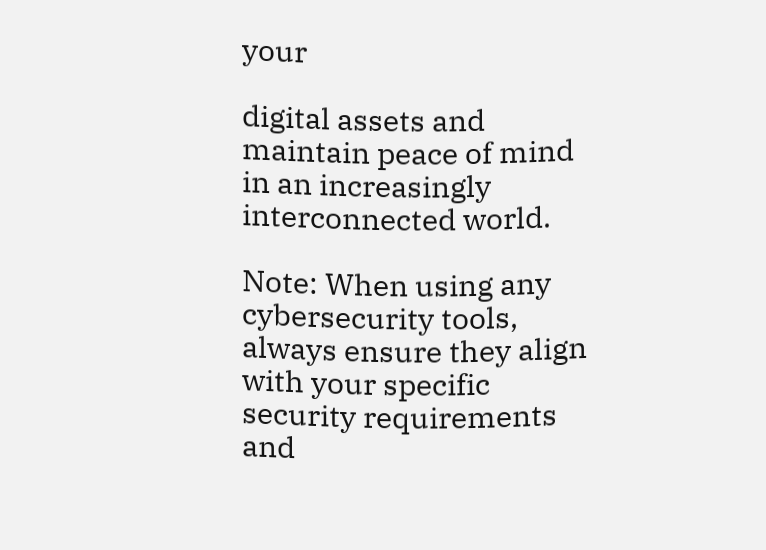your

digital assets and maintain peace of mind in an increasingly interconnected world.

Note: When using any cybersecurity tools, always ensure they align with your specific security requirements and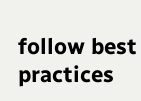follow best practices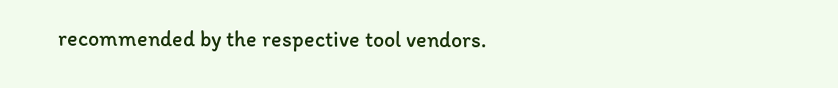recommended by the respective tool vendors.